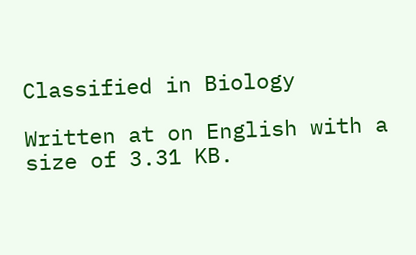Classified in Biology

Written at on English with a size of 3.31 KB.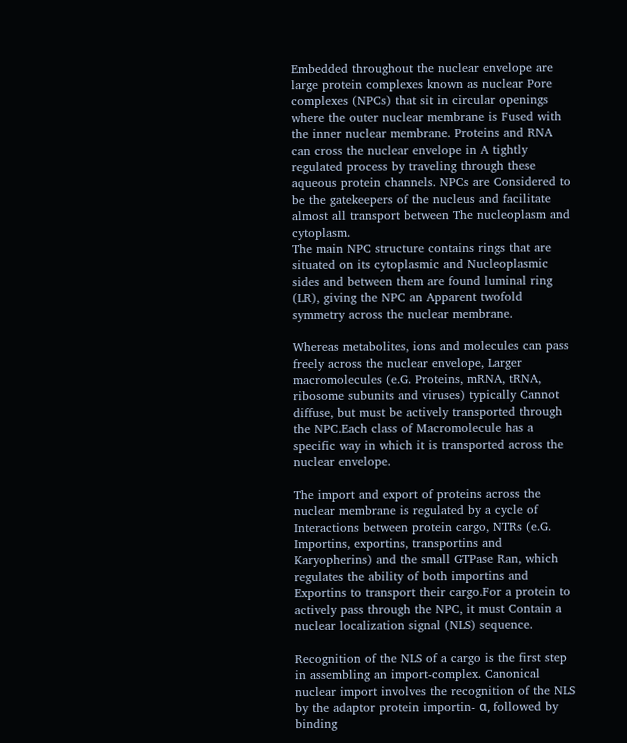Embedded throughout the nuclear envelope are large protein complexes known as nuclear Pore complexes (NPCs) that sit in circular openings where the outer nuclear membrane is Fused with the inner nuclear membrane. Proteins and RNA can cross the nuclear envelope in A tightly regulated process by traveling through these aqueous protein channels. NPCs are Considered to be the gatekeepers of the nucleus and facilitate almost all transport between The nucleoplasm and cytoplasm.
The main NPC structure contains rings that are situated on its cytoplasmic and Nucleoplasmic sides and between them are found luminal ring (LR), giving the NPC an Apparent twofold symmetry across the nuclear membrane.

Whereas metabolites, ions and molecules can pass freely across the nuclear envelope, Larger macromolecules (e.G. Proteins, mRNA, tRNA, ribosome subunits and viruses) typically Cannot diffuse, but must be actively transported through the NPC.Each class of Macromolecule has a specific way in which it is transported across the nuclear envelope.

The import and export of proteins across the nuclear membrane is regulated by a cycle of Interactions between protein cargo, NTRs (e.G. Importins, exportins, transportins and Karyopherins) and the small GTPase Ran, which regulates the ability of both importins and Exportins to transport their cargo.For a protein to actively pass through the NPC, it must Contain a nuclear localization signal (NLS) sequence.

Recognition of the NLS of a cargo is the first step in assembling an import-complex. Canonical nuclear import involves the recognition of the NLS by the adaptor protein importin- α, followed by binding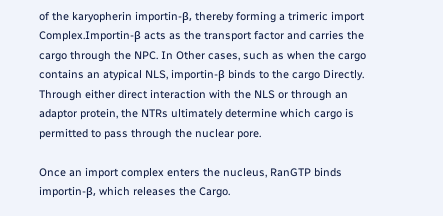of the karyopherin importin-β, thereby forming a trimeric import Complex.Importin-β acts as the transport factor and carries the cargo through the NPC. In Other cases, such as when the cargo contains an atypical NLS, importin-β binds to the cargo Directly. Through either direct interaction with the NLS or through an adaptor protein, the NTRs ultimately determine which cargo is permitted to pass through the nuclear pore.

Once an import complex enters the nucleus, RanGTP binds importin-β, which releases the Cargo.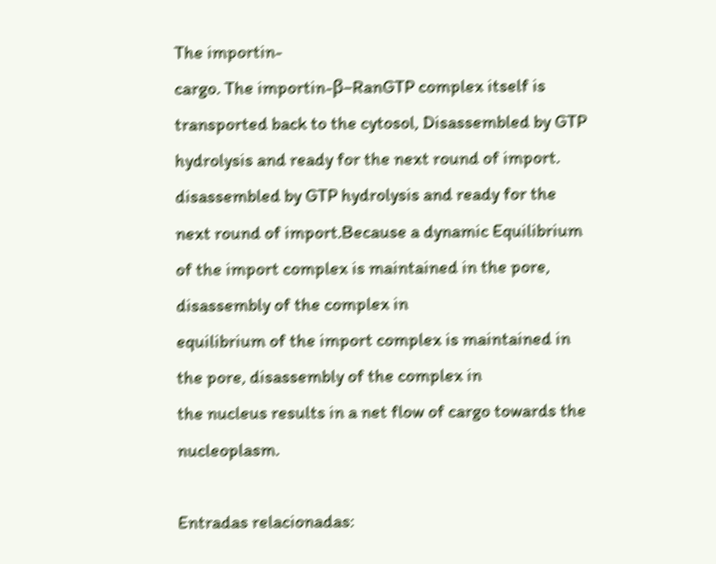The importin-
cargo. The importin-β–RanGTP complex itself is transported back to the cytosol, Disassembled by GTP hydrolysis and ready for the next round of import.
disassembled by GTP hydrolysis and ready for the next round of import.Because a dynamic Equilibrium of the import complex is maintained in the pore, disassembly of the complex in
equilibrium of the import complex is maintained in the pore, disassembly of the complex in
the nucleus results in a net flow of cargo towards the nucleoplasm.

Entradas relacionadas: